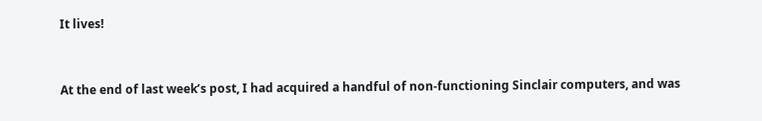It lives!


At the end of last week’s post, I had acquired a handful of non-functioning Sinclair computers, and was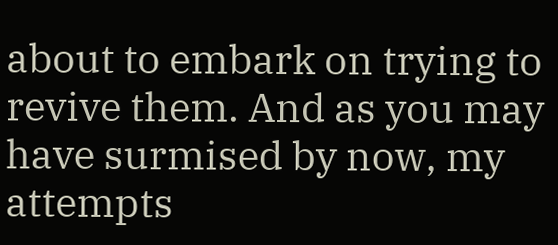about to embark on trying to revive them. And as you may have surmised by now, my attempts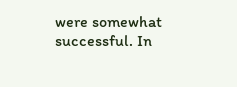were somewhat successful. In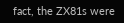fact, the ZX81s were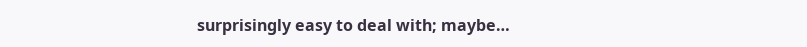surprisingly easy to deal with; maybe…